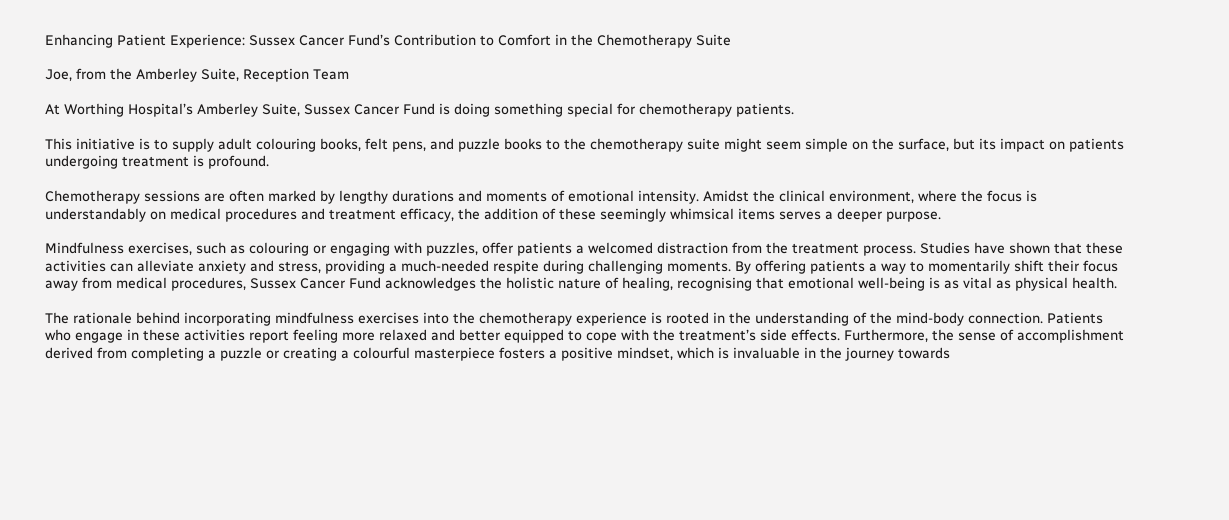Enhancing Patient Experience: Sussex Cancer Fund’s Contribution to Comfort in the Chemotherapy Suite

Joe, from the Amberley Suite, Reception Team

At Worthing Hospital’s Amberley Suite, Sussex Cancer Fund is doing something special for chemotherapy patients.

This initiative is to supply adult colouring books, felt pens, and puzzle books to the chemotherapy suite might seem simple on the surface, but its impact on patients undergoing treatment is profound.

Chemotherapy sessions are often marked by lengthy durations and moments of emotional intensity. Amidst the clinical environment, where the focus is understandably on medical procedures and treatment efficacy, the addition of these seemingly whimsical items serves a deeper purpose.

Mindfulness exercises, such as colouring or engaging with puzzles, offer patients a welcomed distraction from the treatment process. Studies have shown that these activities can alleviate anxiety and stress, providing a much-needed respite during challenging moments. By offering patients a way to momentarily shift their focus away from medical procedures, Sussex Cancer Fund acknowledges the holistic nature of healing, recognising that emotional well-being is as vital as physical health.

The rationale behind incorporating mindfulness exercises into the chemotherapy experience is rooted in the understanding of the mind-body connection. Patients who engage in these activities report feeling more relaxed and better equipped to cope with the treatment’s side effects. Furthermore, the sense of accomplishment derived from completing a puzzle or creating a colourful masterpiece fosters a positive mindset, which is invaluable in the journey towards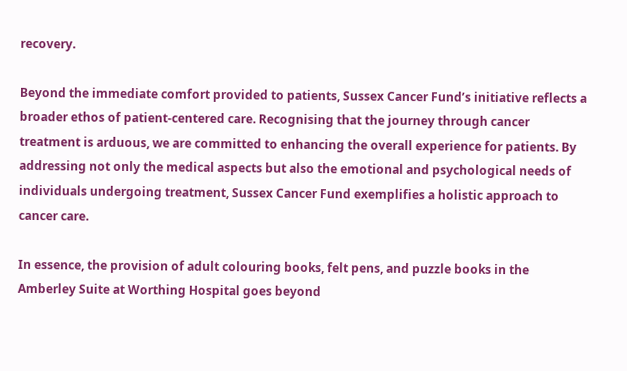recovery.

Beyond the immediate comfort provided to patients, Sussex Cancer Fund’s initiative reflects a broader ethos of patient-centered care. Recognising that the journey through cancer treatment is arduous, we are committed to enhancing the overall experience for patients. By addressing not only the medical aspects but also the emotional and psychological needs of individuals undergoing treatment, Sussex Cancer Fund exemplifies a holistic approach to cancer care.

In essence, the provision of adult colouring books, felt pens, and puzzle books in the Amberley Suite at Worthing Hospital goes beyond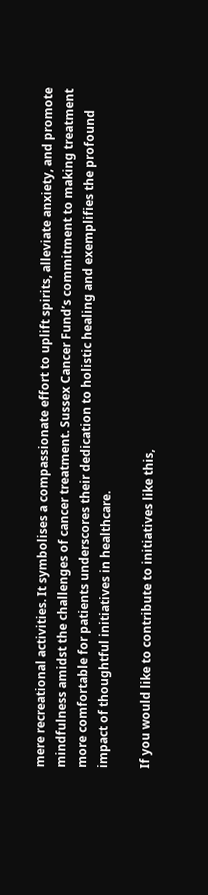mere recreational activities. It symbolises a compassionate effort to uplift spirits, alleviate anxiety, and promote mindfulness amidst the challenges of cancer treatment. Sussex Cancer Fund’s commitment to making treatment more comfortable for patients underscores their dedication to holistic healing and exemplifies the profound impact of thoughtful initiatives in healthcare.

If you would like to contribute to initiatives like this,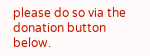please do so via the donation button below.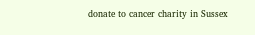donate to cancer charity in Sussex